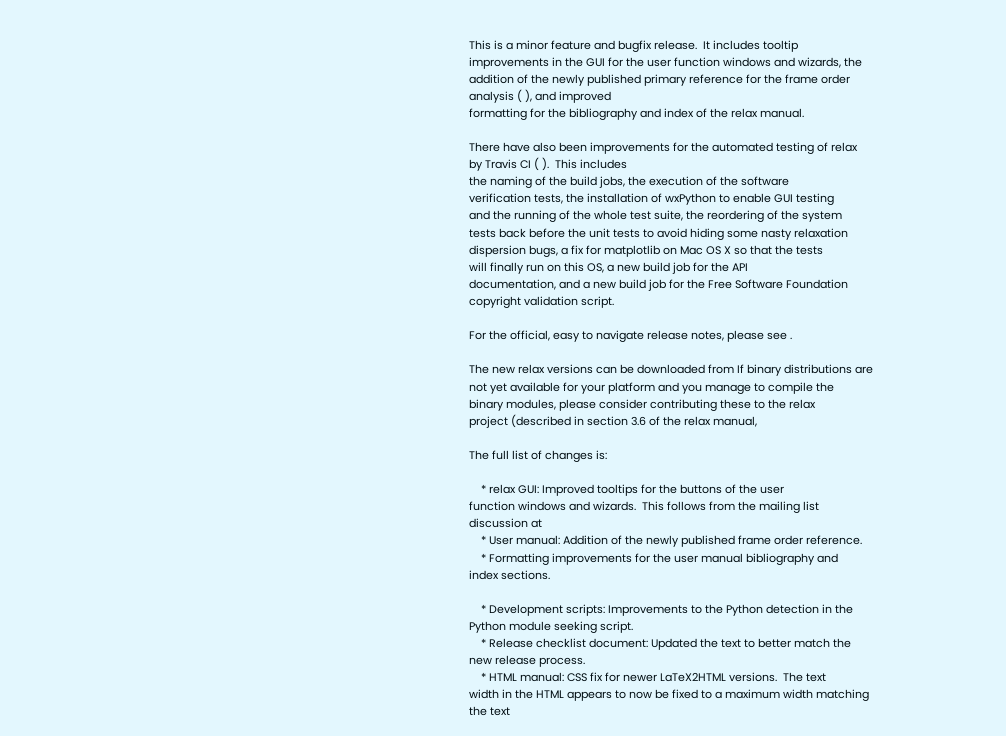This is a minor feature and bugfix release.  It includes tooltip
improvements in the GUI for the user function windows and wizards, the
addition of the newly published primary reference for the frame order
analysis ( ), and improved
formatting for the bibliography and index of the relax manual.

There have also been improvements for the automated testing of relax
by Travis CI ( ).  This includes
the naming of the build jobs, the execution of the software
verification tests, the installation of wxPython to enable GUI testing
and the running of the whole test suite, the reordering of the system
tests back before the unit tests to avoid hiding some nasty relaxation
dispersion bugs, a fix for matplotlib on Mac OS X so that the tests
will finally run on this OS, a new build job for the API
documentation, and a new build job for the Free Software Foundation
copyright validation script.

For the official, easy to navigate release notes, please see .

The new relax versions can be downloaded from If binary distributions are
not yet available for your platform and you manage to compile the
binary modules, please consider contributing these to the relax
project (described in section 3.6 of the relax manual,

The full list of changes is:

    * relax GUI: Improved tooltips for the buttons of the user
function windows and wizards.  This follows from the mailing list
discussion at
    * User manual: Addition of the newly published frame order reference.
    * Formatting improvements for the user manual bibliography and
index sections.

    * Development scripts: Improvements to the Python detection in the
Python module seeking script.
    * Release checklist document: Updated the text to better match the
new release process.
    * HTML manual: CSS fix for newer LaTeX2HTML versions.  The text
width in the HTML appears to now be fixed to a maximum width matching
the text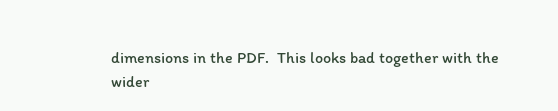dimensions in the PDF.  This looks bad together with the
wider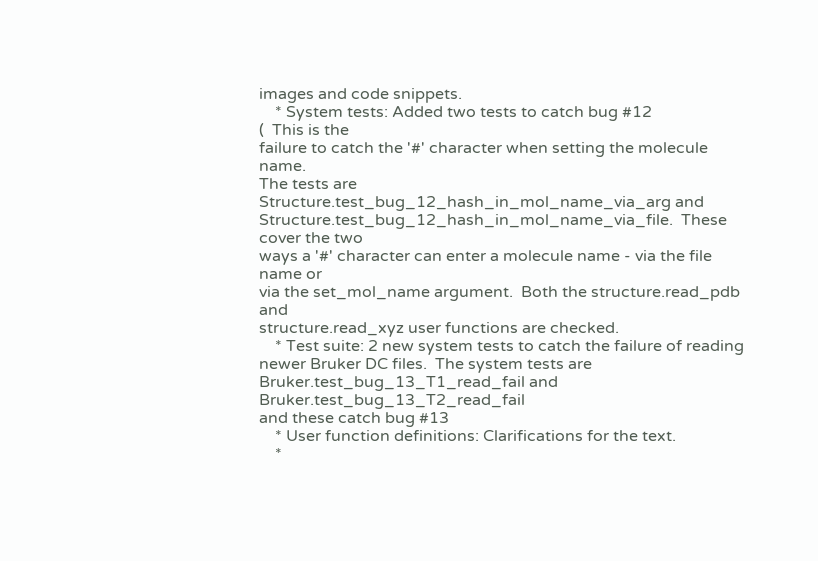images and code snippets.
    * System tests: Added two tests to catch bug #12
(  This is the
failure to catch the '#' character when setting the molecule name.
The tests are Structure.test_bug_12_hash_in_mol_name_via_arg and
Structure.test_bug_12_hash_in_mol_name_via_file.  These cover the two
ways a '#' character can enter a molecule name - via the file name or
via the set_mol_name argument.  Both the structure.read_pdb and
structure.read_xyz user functions are checked.
    * Test suite: 2 new system tests to catch the failure of reading
newer Bruker DC files.  The system tests are
Bruker.test_bug_13_T1_read_fail and Bruker.test_bug_13_T2_read_fail
and these catch bug #13
    * User function definitions: Clarifications for the text.
    *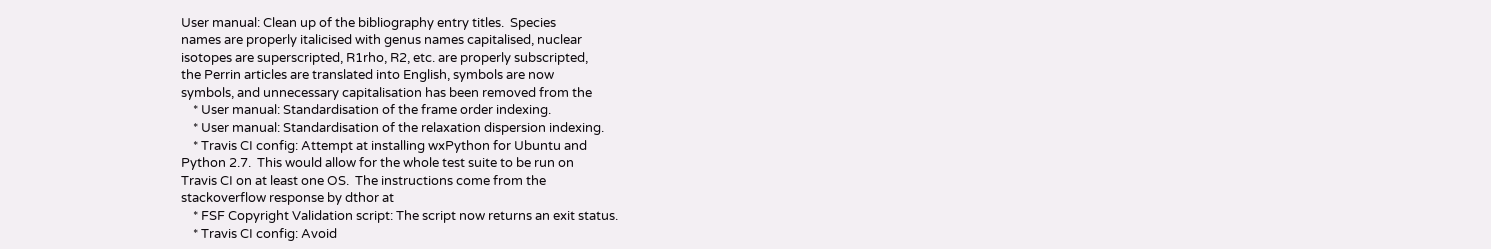User manual: Clean up of the bibliography entry titles.  Species
names are properly italicised with genus names capitalised, nuclear
isotopes are superscripted, R1rho, R2, etc. are properly subscripted,
the Perrin articles are translated into English, symbols are now
symbols, and unnecessary capitalisation has been removed from the
    * User manual: Standardisation of the frame order indexing.
    * User manual: Standardisation of the relaxation dispersion indexing.
    * Travis CI config: Attempt at installing wxPython for Ubuntu and
Python 2.7.  This would allow for the whole test suite to be run on
Travis CI on at least one OS.  The instructions come from the
stackoverflow response by dthor at
    * FSF Copyright Validation script: The script now returns an exit status.
    * Travis CI config: Avoid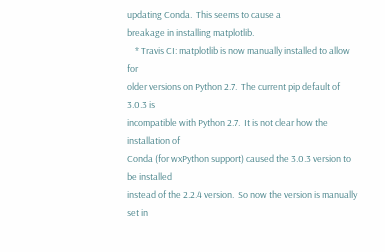updating Conda.  This seems to cause a
breakage in installing matplotlib.
    * Travis CI: matplotlib is now manually installed to allow for
older versions on Python 2.7.  The current pip default of 3.0.3 is
incompatible with Python 2.7.  It is not clear how the installation of
Conda (for wxPython support) caused the 3.0.3 version to be installed
instead of the 2.2.4 version.  So now the version is manually set in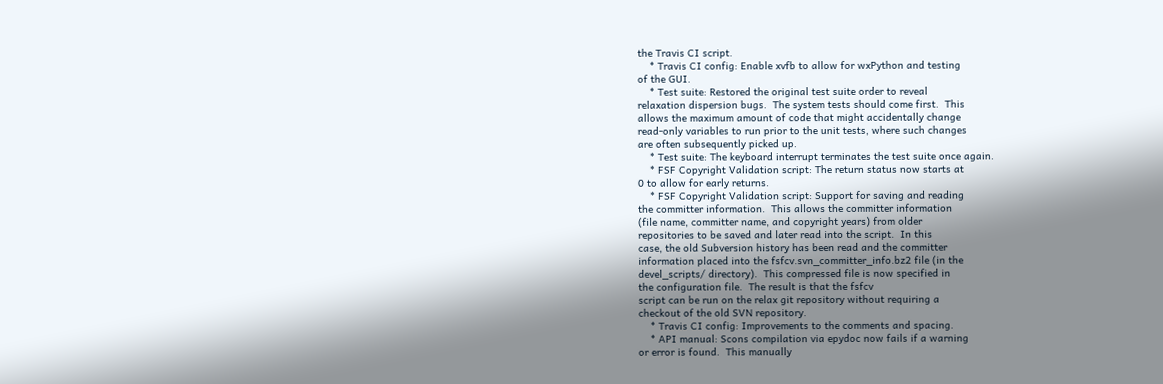the Travis CI script.
    * Travis CI config: Enable xvfb to allow for wxPython and testing
of the GUI.
    * Test suite: Restored the original test suite order to reveal
relaxation dispersion bugs.  The system tests should come first.  This
allows the maximum amount of code that might accidentally change
read-only variables to run prior to the unit tests, where such changes
are often subsequently picked up.
    * Test suite: The keyboard interrupt terminates the test suite once again.
    * FSF Copyright Validation script: The return status now starts at
0 to allow for early returns.
    * FSF Copyright Validation script: Support for saving and reading
the committer information.  This allows the committer information
(file name, committer name, and copyright years) from older
repositories to be saved and later read into the script.  In this
case, the old Subversion history has been read and the committer
information placed into the fsfcv.svn_committer_info.bz2 file (in the
devel_scripts/ directory).  This compressed file is now specified in
the configuration file.  The result is that the fsfcv
script can be run on the relax git repository without requiring a
checkout of the old SVN repository.
    * Travis CI config: Improvements to the comments and spacing.
    * API manual: Scons compilation via epydoc now fails if a warning
or error is found.  This manually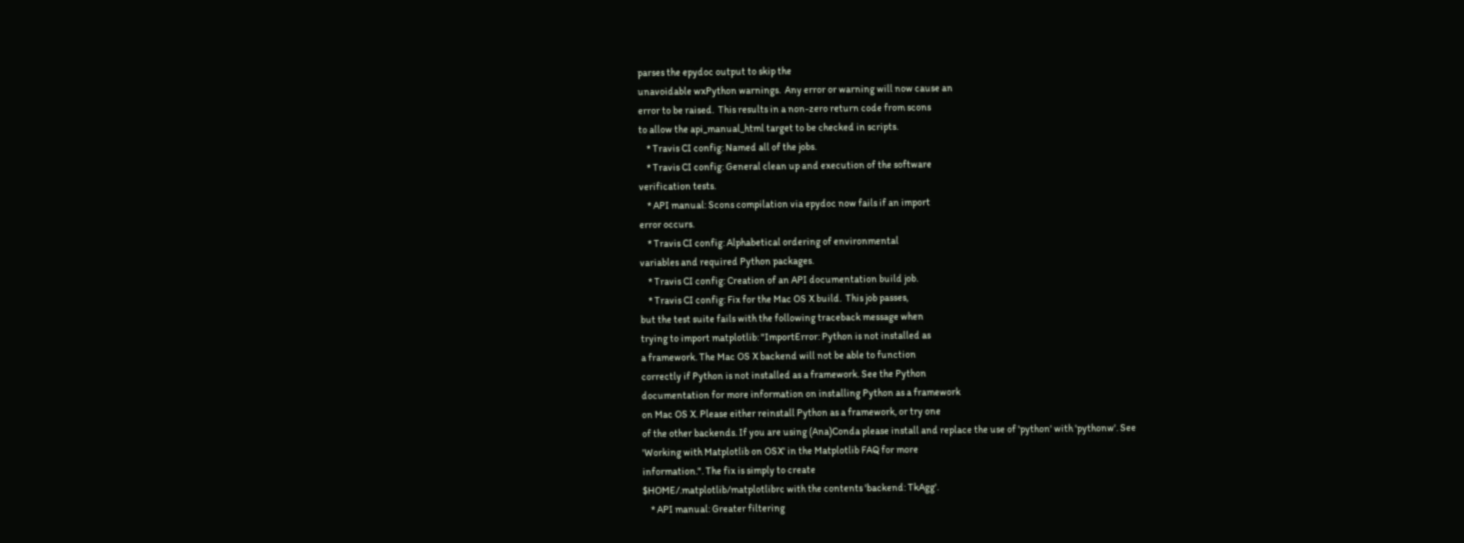parses the epydoc output to skip the
unavoidable wxPython warnings.  Any error or warning will now cause an
error to be raised.  This results in a non-zero return code from scons
to allow the api_manual_html target to be checked in scripts.
    * Travis CI config: Named all of the jobs.
    * Travis CI config: General clean up and execution of the software
verification tests.
    * API manual: Scons compilation via epydoc now fails if an import
error occurs.
    * Travis CI config: Alphabetical ordering of environmental
variables and required Python packages.
    * Travis CI config: Creation of an API documentation build job.
    * Travis CI config: Fix for the Mac OS X build.  This job passes,
but the test suite fails with the following traceback message when
trying to import matplotlib: "ImportError: Python is not installed as
a framework. The Mac OS X backend will not be able to function
correctly if Python is not installed as a framework. See the Python
documentation for more information on installing Python as a framework
on Mac OS X. Please either reinstall Python as a framework, or try one
of the other backends. If you are using (Ana)Conda please install and replace the use of 'python' with 'pythonw'. See
'Working with Matplotlib on OSX' in the Matplotlib FAQ for more
information.". The fix is simply to create
$HOME/.matplotlib/matplotlibrc with the contents 'backend: TkAgg'.
    * API manual: Greater filtering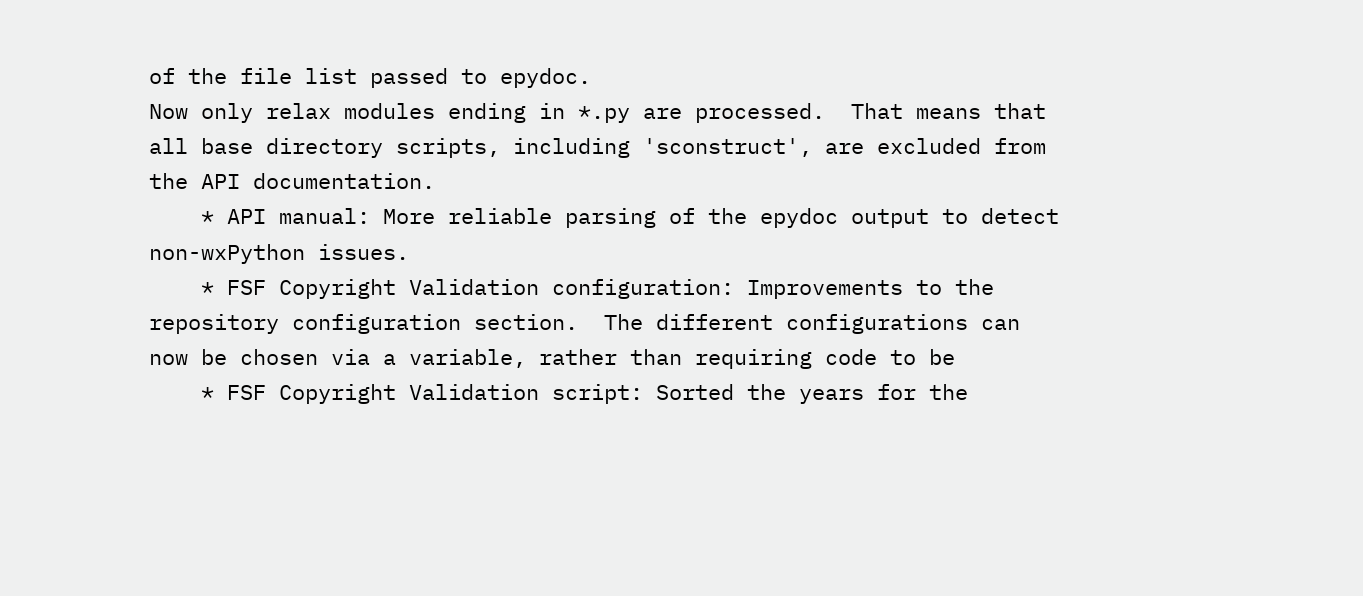of the file list passed to epydoc.
Now only relax modules ending in *.py are processed.  That means that
all base directory scripts, including 'sconstruct', are excluded from
the API documentation.
    * API manual: More reliable parsing of the epydoc output to detect
non-wxPython issues.
    * FSF Copyright Validation configuration: Improvements to the
repository configuration section.  The different configurations can
now be chosen via a variable, rather than requiring code to be
    * FSF Copyright Validation script: Sorted the years for the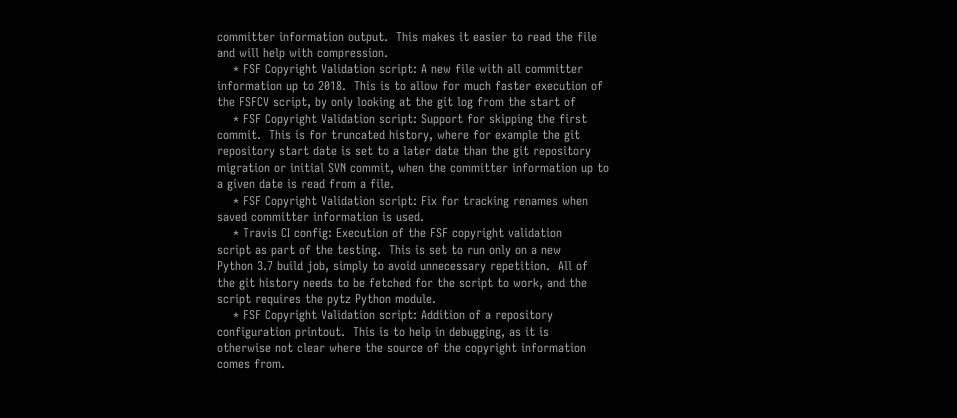committer information output.  This makes it easier to read the file
and will help with compression.
    * FSF Copyright Validation script: A new file with all committer
information up to 2018.  This is to allow for much faster execution of
the FSFCV script, by only looking at the git log from the start of
    * FSF Copyright Validation script: Support for skipping the first
commit.  This is for truncated history, where for example the git
repository start date is set to a later date than the git repository
migration or initial SVN commit, when the committer information up to
a given date is read from a file.
    * FSF Copyright Validation script: Fix for tracking renames when
saved committer information is used.
    * Travis CI config: Execution of the FSF copyright validation
script as part of the testing.  This is set to run only on a new
Python 3.7 build job, simply to avoid unnecessary repetition.  All of
the git history needs to be fetched for the script to work, and the
script requires the pytz Python module.
    * FSF Copyright Validation script: Addition of a repository
configuration printout.  This is to help in debugging, as it is
otherwise not clear where the source of the copyright information
comes from.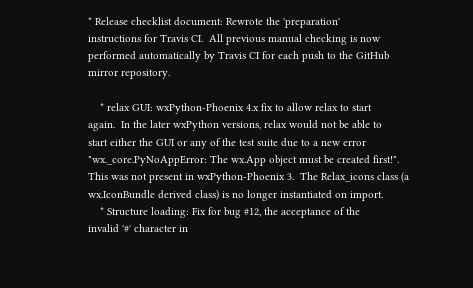* Release checklist document: Rewrote the 'preparation'
instructions for Travis CI.  All previous manual checking is now
performed automatically by Travis CI for each push to the GitHub
mirror repository.

    * relax GUI: wxPython-Phoenix 4.x fix to allow relax to start
again.  In the later wxPython versions, relax would not be able to
start either the GUI or any of the test suite due to a new error
"wx._core.PyNoAppError: The wx.App object must be created first!".
This was not present in wxPython-Phoenix 3.  The Relax_icons class (a
wx.IconBundle derived class) is no longer instantiated on import.
    * Structure loading: Fix for bug #12, the acceptance of the
invalid '#' character in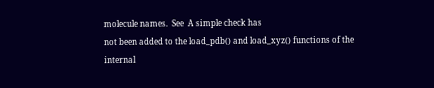molecule names.  See  A simple check has
not been added to the load_pdb() and load_xyz() functions of the
internal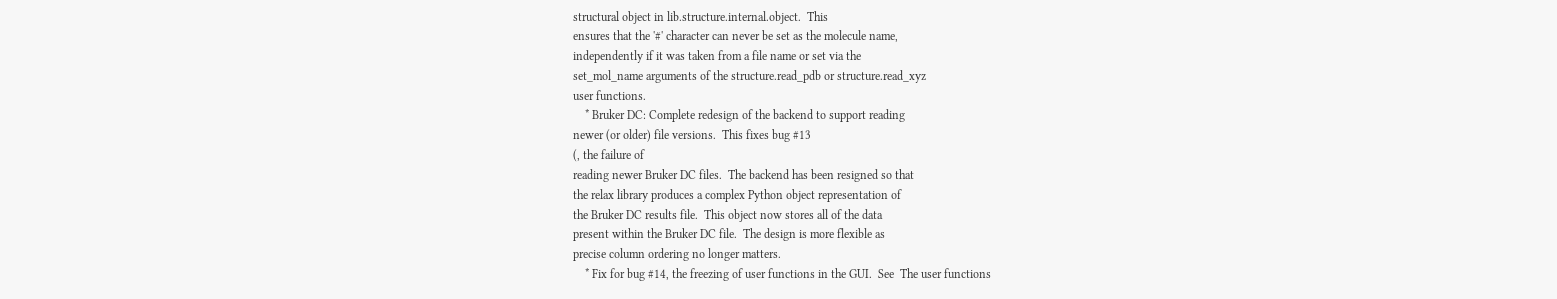structural object in lib.structure.internal.object.  This
ensures that the '#' character can never be set as the molecule name,
independently if it was taken from a file name or set via the
set_mol_name arguments of the structure.read_pdb or structure.read_xyz
user functions.
    * Bruker DC: Complete redesign of the backend to support reading
newer (or older) file versions.  This fixes bug #13
(, the failure of
reading newer Bruker DC files.  The backend has been resigned so that
the relax library produces a complex Python object representation of
the Bruker DC results file.  This object now stores all of the data
present within the Bruker DC file.  The design is more flexible as
precise column ordering no longer matters.
    * Fix for bug #14, the freezing of user functions in the GUI.  See  The user functions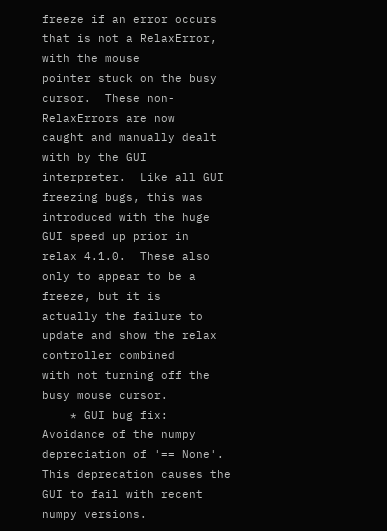freeze if an error occurs that is not a RelaxError, with the mouse
pointer stuck on the busy cursor.  These non-RelaxErrors are now
caught and manually dealt with by the GUI interpreter.  Like all GUI
freezing bugs, this was introduced with the huge GUI speed up prior in
relax 4.1.0.  These also only to appear to be a freeze, but it is
actually the failure to update and show the relax controller combined
with not turning off the busy mouse cursor.
    * GUI bug fix: Avoidance of the numpy depreciation of '== None'.
This deprecation causes the GUI to fail with recent numpy versions.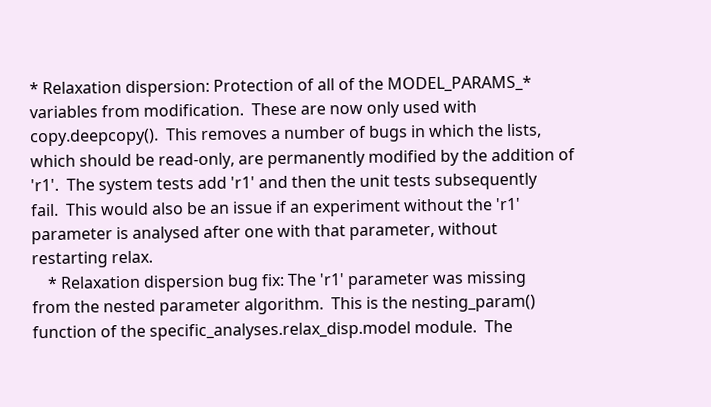* Relaxation dispersion: Protection of all of the MODEL_PARAMS_*
variables from modification.  These are now only used with
copy.deepcopy().  This removes a number of bugs in which the lists,
which should be read-only, are permanently modified by the addition of
'r1'.  The system tests add 'r1' and then the unit tests subsequently
fail.  This would also be an issue if an experiment without the 'r1'
parameter is analysed after one with that parameter, without
restarting relax.
    * Relaxation dispersion bug fix: The 'r1' parameter was missing
from the nested parameter algorithm.  This is the nesting_param()
function of the specific_analyses.relax_disp.model module.  The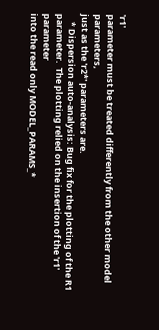'r1'
parameter must be treated differently from the other model parameters,
just as the 'r2*' parameters are.
    * Dispersion auto-analysis: Bug fix for the plotting of the R1
parameter.  The plotting relied on the insertion of the 'r1' parameter
into the read only MODEL_PARAMS_*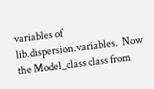variables of
lib.dispersion.variables.  Now the Model_class class from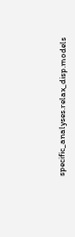specific_analyses.relax_disp.models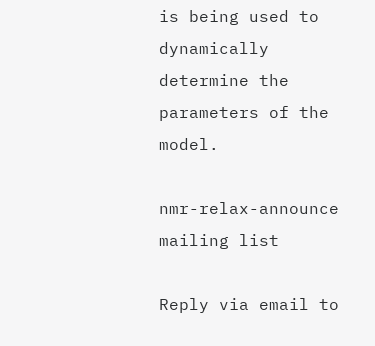is being used to dynamically
determine the parameters of the model.

nmr-relax-announce mailing list

Reply via email to